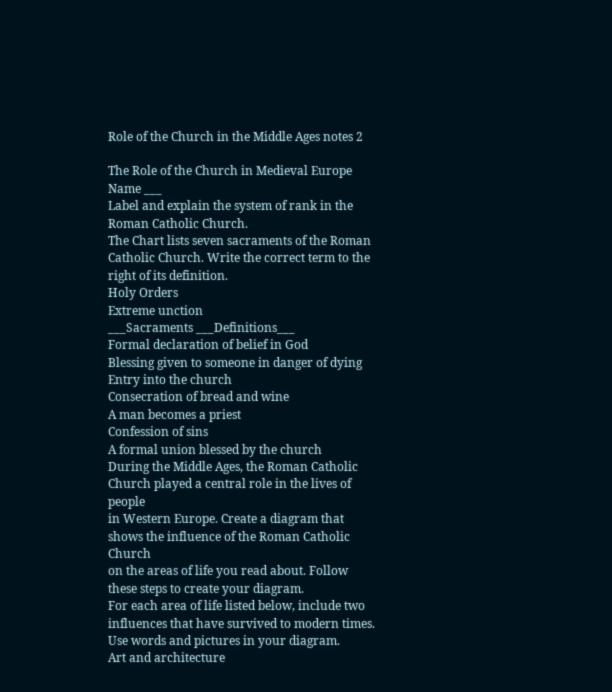Role of the Church in the Middle Ages notes 2

The Role of the Church in Medieval Europe
Name ___
Label and explain the system of rank in the Roman Catholic Church.
The Chart lists seven sacraments of the Roman Catholic Church. Write the correct term to the
right of its definition.
Holy Orders
Extreme unction
___Sacraments ___Definitions___
Formal declaration of belief in God
Blessing given to someone in danger of dying
Entry into the church
Consecration of bread and wine
A man becomes a priest
Confession of sins
A formal union blessed by the church
During the Middle Ages, the Roman Catholic Church played a central role in the lives of people
in Western Europe. Create a diagram that shows the influence of the Roman Catholic Church
on the areas of life you read about. Follow these steps to create your diagram.
For each area of life listed below, include two influences that have survived to modern times.
Use words and pictures in your diagram.
Art and architecture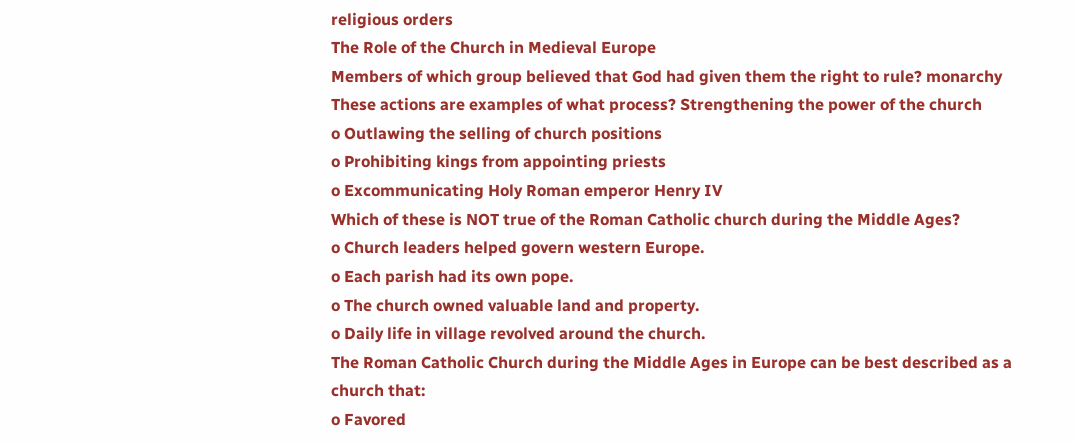religious orders
The Role of the Church in Medieval Europe
Members of which group believed that God had given them the right to rule? monarchy
These actions are examples of what process? Strengthening the power of the church
o Outlawing the selling of church positions
o Prohibiting kings from appointing priests
o Excommunicating Holy Roman emperor Henry IV
Which of these is NOT true of the Roman Catholic church during the Middle Ages?
o Church leaders helped govern western Europe.
o Each parish had its own pope.
o The church owned valuable land and property.
o Daily life in village revolved around the church.
The Roman Catholic Church during the Middle Ages in Europe can be best described as a
church that:
o Favored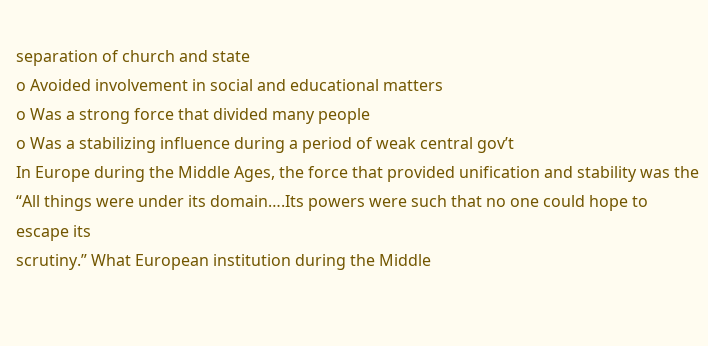separation of church and state
o Avoided involvement in social and educational matters
o Was a strong force that divided many people
o Was a stabilizing influence during a period of weak central gov’t
In Europe during the Middle Ages, the force that provided unification and stability was the
“All things were under its domain….Its powers were such that no one could hope to escape its
scrutiny.” What European institution during the Middle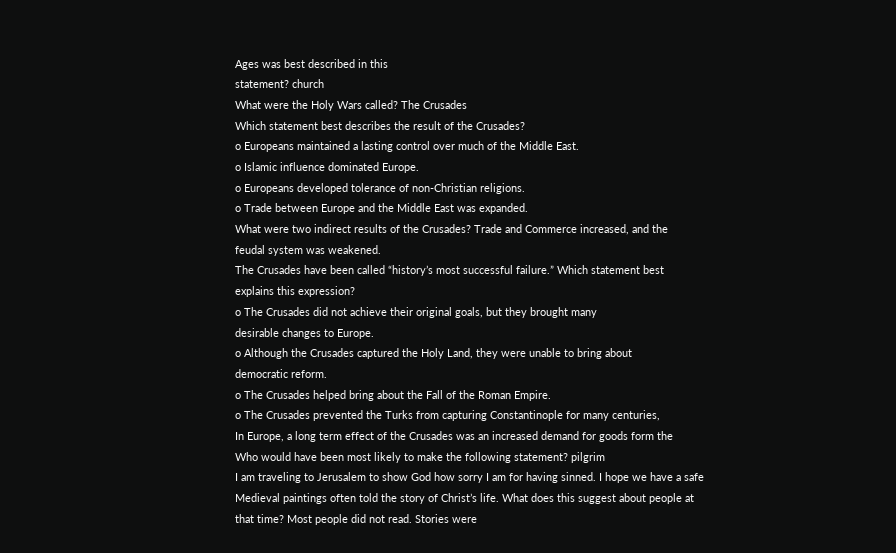Ages was best described in this
statement? church
What were the Holy Wars called? The Crusades
Which statement best describes the result of the Crusades?
o Europeans maintained a lasting control over much of the Middle East.
o Islamic influence dominated Europe.
o Europeans developed tolerance of non-Christian religions.
o Trade between Europe and the Middle East was expanded.
What were two indirect results of the Crusades? Trade and Commerce increased, and the
feudal system was weakened.
The Crusades have been called “history’s most successful failure.” Which statement best
explains this expression?
o The Crusades did not achieve their original goals, but they brought many
desirable changes to Europe.
o Although the Crusades captured the Holy Land, they were unable to bring about
democratic reform.
o The Crusades helped bring about the Fall of the Roman Empire.
o The Crusades prevented the Turks from capturing Constantinople for many centuries,
In Europe, a long term effect of the Crusades was an increased demand for goods form the
Who would have been most likely to make the following statement? pilgrim
I am traveling to Jerusalem to show God how sorry I am for having sinned. I hope we have a safe
Medieval paintings often told the story of Christ’s life. What does this suggest about people at
that time? Most people did not read. Stories were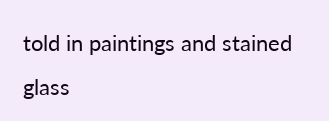told in paintings and stained glass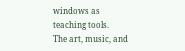windows as teaching tools.
The art, music, and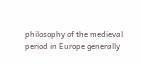philosophy of the medieval period in Europe generally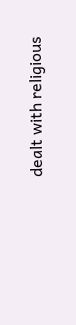dealt with religious